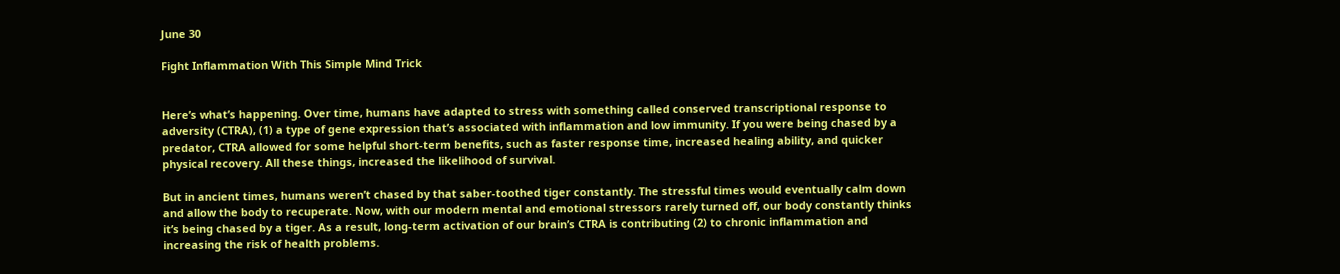June 30

Fight Inflammation With This Simple Mind Trick


Here’s what’s happening. Over time, humans have adapted to stress with something called conserved transcriptional response to adversity (CTRA), (1) a type of gene expression that’s associated with inflammation and low immunity. If you were being chased by a predator, CTRA allowed for some helpful short-term benefits, such as faster response time, increased healing ability, and quicker physical recovery. All these things, increased the likelihood of survival.

But in ancient times, humans weren’t chased by that saber-toothed tiger constantly. The stressful times would eventually calm down and allow the body to recuperate. Now, with our modern mental and emotional stressors rarely turned off, our body constantly thinks it’s being chased by a tiger. As a result, long-term activation of our brain’s CTRA is contributing (2) to chronic inflammation and increasing the risk of health problems.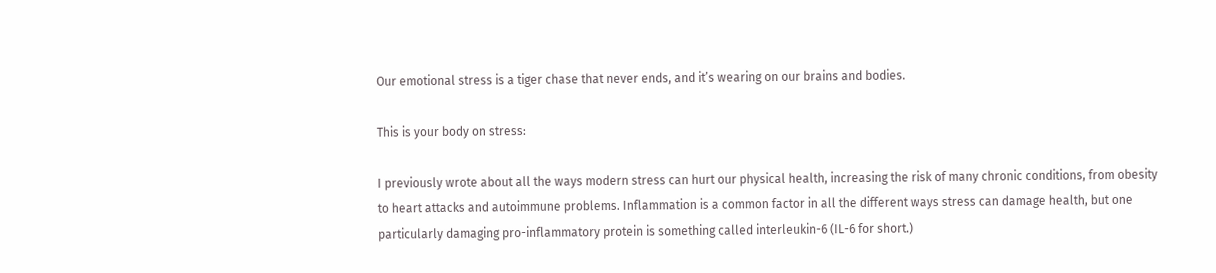Our emotional stress is a tiger chase that never ends, and it’s wearing on our brains and bodies.

This is your body on stress:

I previously wrote about all the ways modern stress can hurt our physical health, increasing the risk of many chronic conditions, from obesity to heart attacks and autoimmune problems. Inflammation is a common factor in all the different ways stress can damage health, but one particularly damaging pro-inflammatory protein is something called interleukin-6 (IL-6 for short.)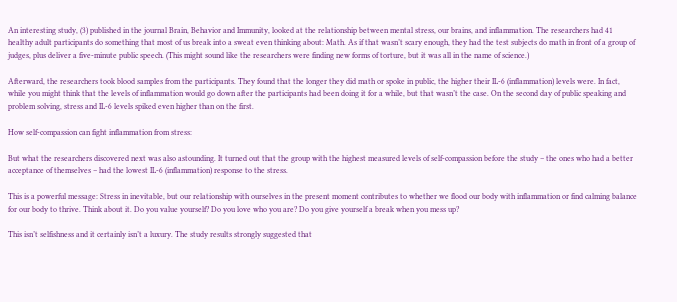An interesting study, (3) published in the journal Brain, Behavior and Immunity, looked at the relationship between mental stress, our brains, and inflammation. The researchers had 41 healthy adult participants do something that most of us break into a sweat even thinking about: Math. As if that wasn’t scary enough, they had the test subjects do math in front of a group of judges, plus deliver a five-minute public speech. (This might sound like the researchers were finding new forms of torture, but it was all in the name of science.)

Afterward, the researchers took blood samples from the participants. They found that the longer they did math or spoke in public, the higher their IL-6 (inflammation) levels were. In fact, while you might think that the levels of inflammation would go down after the participants had been doing it for a while, but that wasn’t the case. On the second day of public speaking and problem solving, stress and IL-6 levels spiked even higher than on the first.

How self-compassion can fight inflammation from stress:

But what the researchers discovered next was also astounding. It turned out that the group with the highest measured levels of self-compassion before the study – the ones who had a better acceptance of themselves – had the lowest IL-6 (inflammation) response to the stress.

This is a powerful message: Stress in inevitable, but our relationship with ourselves in the present moment contributes to whether we flood our body with inflammation or find calming balance for our body to thrive. Think about it. Do you value yourself? Do you love who you are? Do you give yourself a break when you mess up?

This isn’t selfishness and it certainly isn’t a luxury. The study results strongly suggested that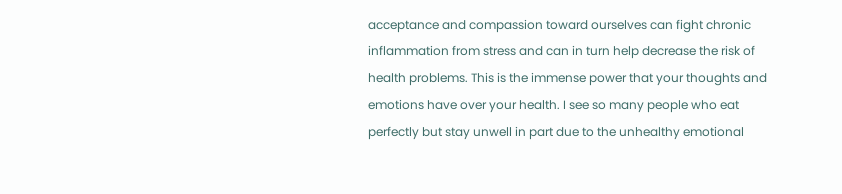acceptance and compassion toward ourselves can fight chronic inflammation from stress and can in turn help decrease the risk of health problems. This is the immense power that your thoughts and emotions have over your health. I see so many people who eat perfectly but stay unwell in part due to the unhealthy emotional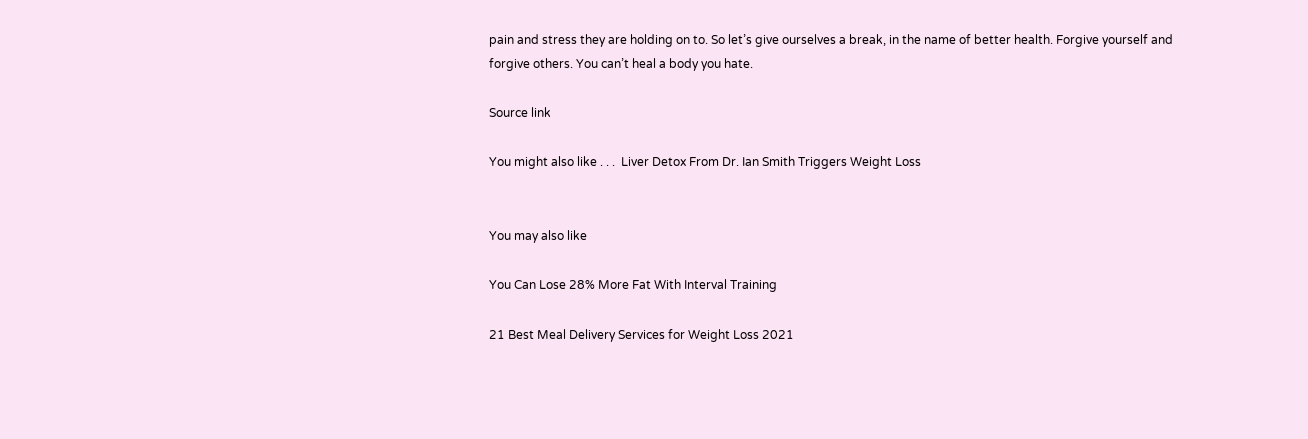pain and stress they are holding on to. So let’s give ourselves a break, in the name of better health. Forgive yourself and forgive others. You can’t heal a body you hate.

Source link

You might also like . . .  Liver Detox From Dr. Ian Smith Triggers Weight Loss


You may also like

You Can Lose 28% More Fat With Interval Training

21 Best Meal Delivery Services for Weight Loss 2021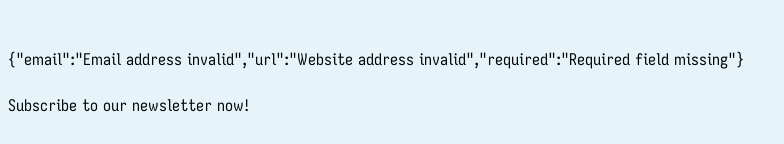{"email":"Email address invalid","url":"Website address invalid","required":"Required field missing"}

Subscribe to our newsletter now!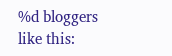%d bloggers like this: